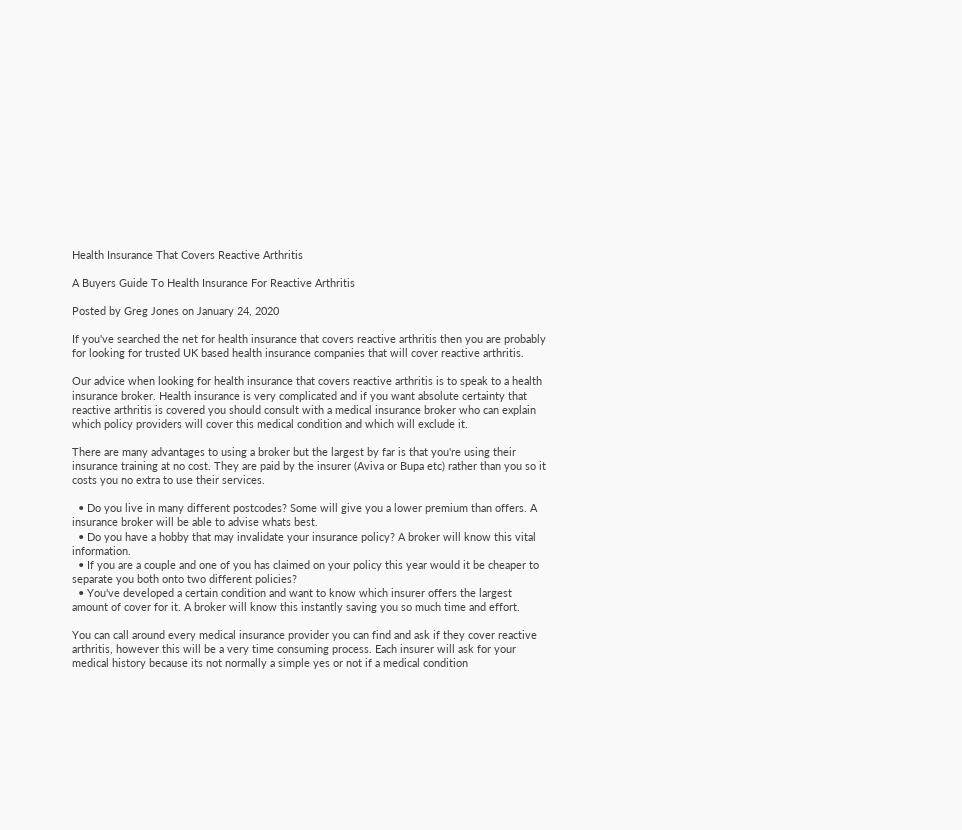Health Insurance That Covers Reactive Arthritis

A Buyers Guide To Health Insurance For Reactive Arthritis

Posted by Greg Jones on January 24, 2020

If you've searched the net for health insurance that covers reactive arthritis then you are probably for looking for trusted UK based health insurance companies that will cover reactive arthritis.

Our advice when looking for health insurance that covers reactive arthritis is to speak to a health insurance broker. Health insurance is very complicated and if you want absolute certainty that reactive arthritis is covered you should consult with a medical insurance broker who can explain which policy providers will cover this medical condition and which will exclude it.

There are many advantages to using a broker but the largest by far is that you're using their insurance training at no cost. They are paid by the insurer (Aviva or Bupa etc) rather than you so it costs you no extra to use their services.

  • Do you live in many different postcodes? Some will give you a lower premium than offers. A insurance broker will be able to advise whats best.
  • Do you have a hobby that may invalidate your insurance policy? A broker will know this vital information.
  • If you are a couple and one of you has claimed on your policy this year would it be cheaper to separate you both onto two different policies?
  • You've developed a certain condition and want to know which insurer offers the largest amount of cover for it. A broker will know this instantly saving you so much time and effort.

You can call around every medical insurance provider you can find and ask if they cover reactive arthritis, however this will be a very time consuming process. Each insurer will ask for your medical history because its not normally a simple yes or not if a medical condition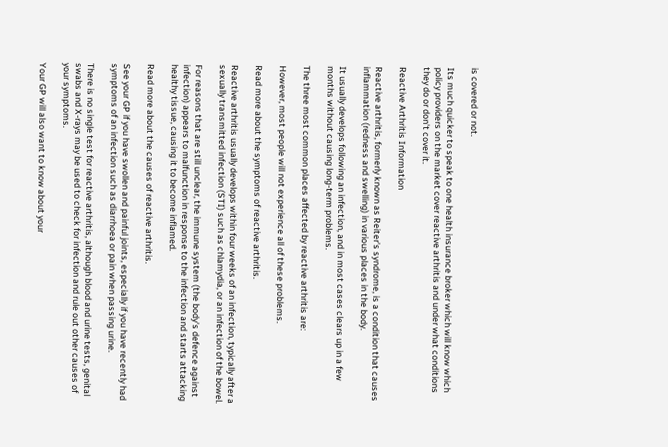is covered or not.

Its much quicker to speak to one health insurance broker which will know which policy providers on the market cover reactive arthritis and under what conditions they do or don't cover it.

Reactive Arthritis Information

Reactive arthritis, formerly known as Reiter's syndrome, is a condition that causes inflammation (redness and swelling) in various places in the body.

It usually develops following an infection, and in most cases clears up in a few months without causing long-term problems.

The three most common places affected by reactive arthritis are:

However, most people will not experience all of these problems.

Read more about the symptoms of reactive arthritis.

Reactive arthritis usually develops within four weeks of an infection, typically after a sexually transmitted infection (STI) such as chlamydia, or an infection of the bowel.

For reasons that are still unclear, the immune system (the body's defence against infection) appears to malfunction in response to the infection and starts attacking healthy tissue, causing it to become inflamed.

Read more about the causes of reactive arthritis.

See your GP if you have swollen and painful joints, especially if you have recently had symptoms of an infection such as diarrhoea or pain when passing urine.

There is no single test for reactive arthritis, although blood and urine tests, genital swabs and X-rays may be used to check for infection and rule out other causes of your symptoms.

Your GP will also want to know about your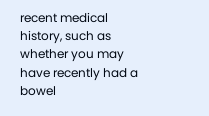recent medical history, such as whether you may have recently had a bowel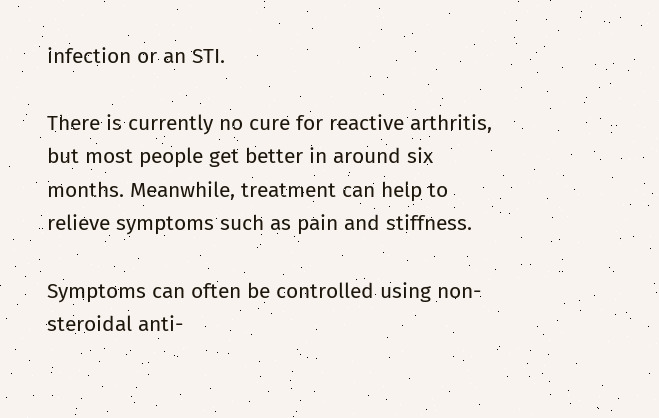infection or an STI.

There is currently no cure for reactive arthritis, but most people get better in around six months. Meanwhile, treatment can help to relieve symptoms such as pain and stiffness.

Symptoms can often be controlled using non-steroidal anti-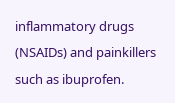inflammatory drugs (NSAIDs) and painkillers such as ibuprofen.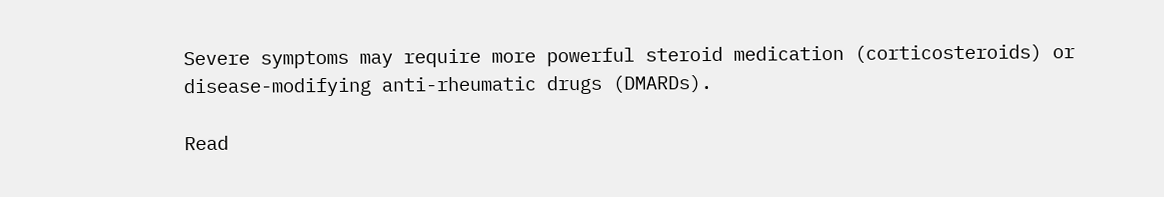Severe symptoms may require more powerful steroid medication (corticosteroids) or disease-modifying anti-rheumatic drugs (DMARDs).

Read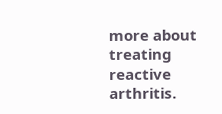more about treating reactive arthritis.